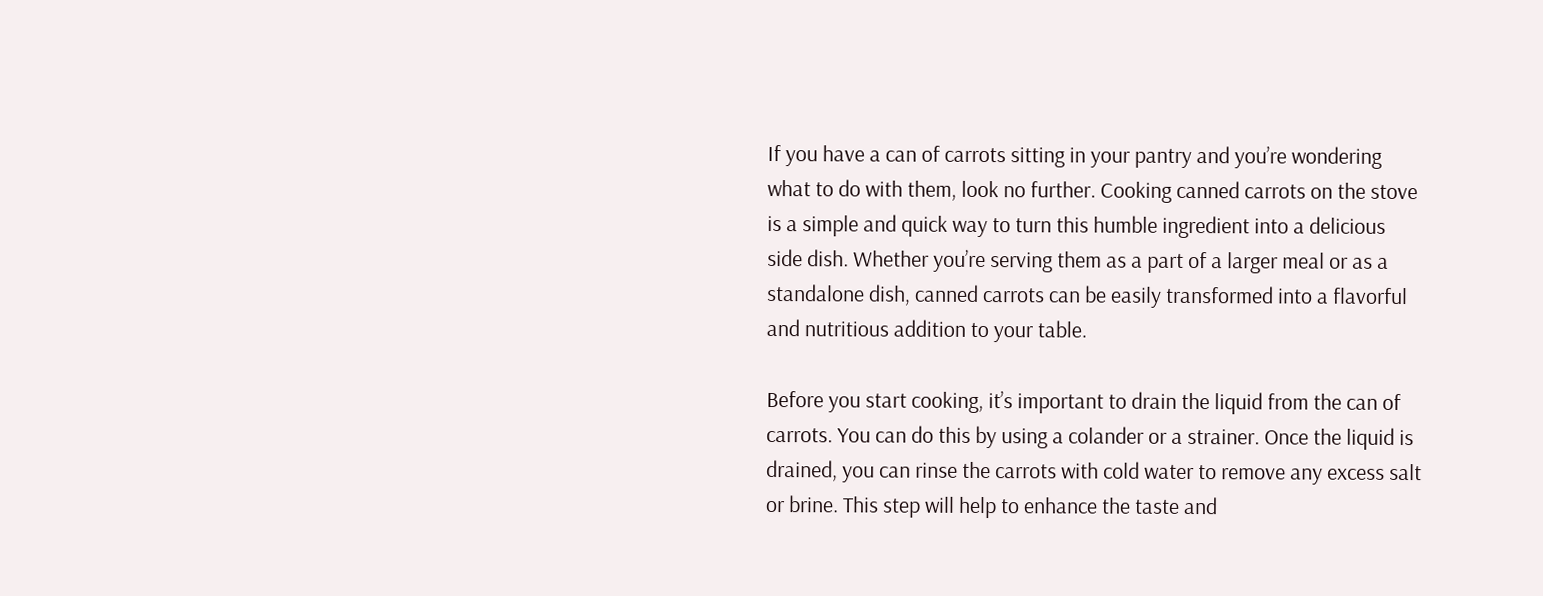If you have a can of carrots sitting in your pantry and you’re wondering what to do with them, look no further. Cooking canned carrots on the stove is a simple and quick way to turn this humble ingredient into a delicious side dish. Whether you’re serving them as a part of a larger meal or as a standalone dish, canned carrots can be easily transformed into a flavorful and nutritious addition to your table.

Before you start cooking, it’s important to drain the liquid from the can of carrots. You can do this by using a colander or a strainer. Once the liquid is drained, you can rinse the carrots with cold water to remove any excess salt or brine. This step will help to enhance the taste and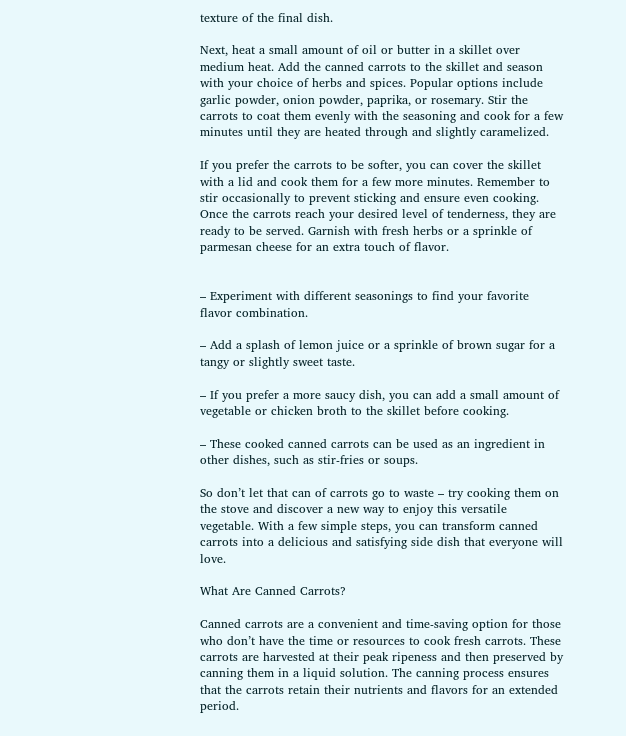texture of the final dish.

Next, heat a small amount of oil or butter in a skillet over medium heat. Add the canned carrots to the skillet and season with your choice of herbs and spices. Popular options include garlic powder, onion powder, paprika, or rosemary. Stir the carrots to coat them evenly with the seasoning and cook for a few minutes until they are heated through and slightly caramelized.

If you prefer the carrots to be softer, you can cover the skillet with a lid and cook them for a few more minutes. Remember to stir occasionally to prevent sticking and ensure even cooking. Once the carrots reach your desired level of tenderness, they are ready to be served. Garnish with fresh herbs or a sprinkle of parmesan cheese for an extra touch of flavor.


– Experiment with different seasonings to find your favorite flavor combination.

– Add a splash of lemon juice or a sprinkle of brown sugar for a tangy or slightly sweet taste.

– If you prefer a more saucy dish, you can add a small amount of vegetable or chicken broth to the skillet before cooking.

– These cooked canned carrots can be used as an ingredient in other dishes, such as stir-fries or soups.

So don’t let that can of carrots go to waste – try cooking them on the stove and discover a new way to enjoy this versatile vegetable. With a few simple steps, you can transform canned carrots into a delicious and satisfying side dish that everyone will love.

What Are Canned Carrots?

Canned carrots are a convenient and time-saving option for those who don’t have the time or resources to cook fresh carrots. These carrots are harvested at their peak ripeness and then preserved by canning them in a liquid solution. The canning process ensures that the carrots retain their nutrients and flavors for an extended period.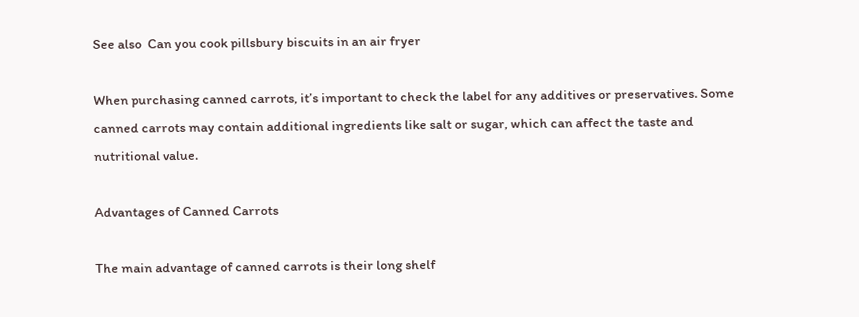See also  Can you cook pillsbury biscuits in an air fryer

When purchasing canned carrots, it’s important to check the label for any additives or preservatives. Some canned carrots may contain additional ingredients like salt or sugar, which can affect the taste and nutritional value.

Advantages of Canned Carrots

The main advantage of canned carrots is their long shelf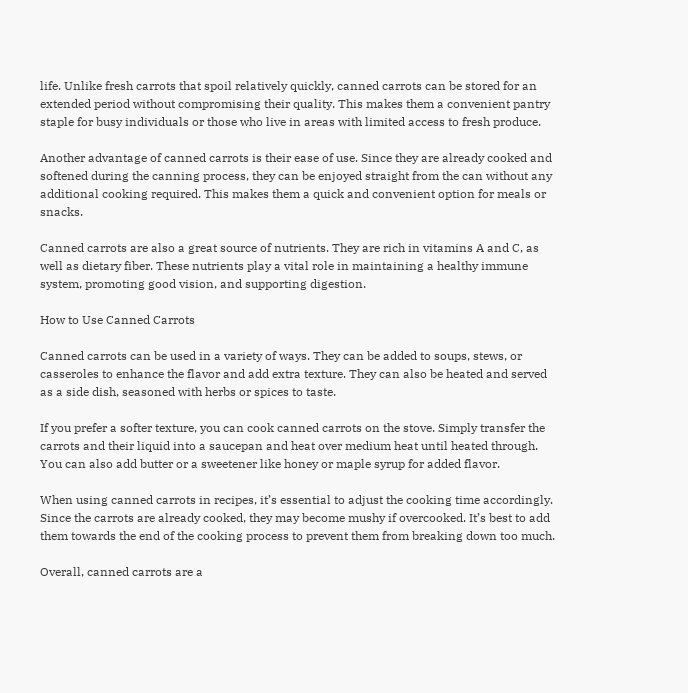life. Unlike fresh carrots that spoil relatively quickly, canned carrots can be stored for an extended period without compromising their quality. This makes them a convenient pantry staple for busy individuals or those who live in areas with limited access to fresh produce.

Another advantage of canned carrots is their ease of use. Since they are already cooked and softened during the canning process, they can be enjoyed straight from the can without any additional cooking required. This makes them a quick and convenient option for meals or snacks.

Canned carrots are also a great source of nutrients. They are rich in vitamins A and C, as well as dietary fiber. These nutrients play a vital role in maintaining a healthy immune system, promoting good vision, and supporting digestion.

How to Use Canned Carrots

Canned carrots can be used in a variety of ways. They can be added to soups, stews, or casseroles to enhance the flavor and add extra texture. They can also be heated and served as a side dish, seasoned with herbs or spices to taste.

If you prefer a softer texture, you can cook canned carrots on the stove. Simply transfer the carrots and their liquid into a saucepan and heat over medium heat until heated through. You can also add butter or a sweetener like honey or maple syrup for added flavor.

When using canned carrots in recipes, it’s essential to adjust the cooking time accordingly. Since the carrots are already cooked, they may become mushy if overcooked. It’s best to add them towards the end of the cooking process to prevent them from breaking down too much.

Overall, canned carrots are a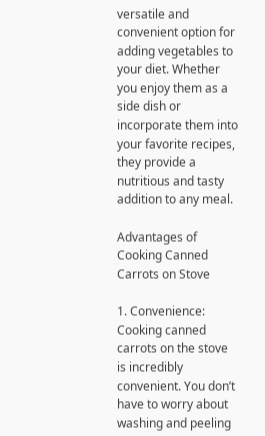versatile and convenient option for adding vegetables to your diet. Whether you enjoy them as a side dish or incorporate them into your favorite recipes, they provide a nutritious and tasty addition to any meal.

Advantages of Cooking Canned Carrots on Stove

1. Convenience: Cooking canned carrots on the stove is incredibly convenient. You don’t have to worry about washing and peeling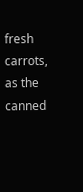fresh carrots, as the canned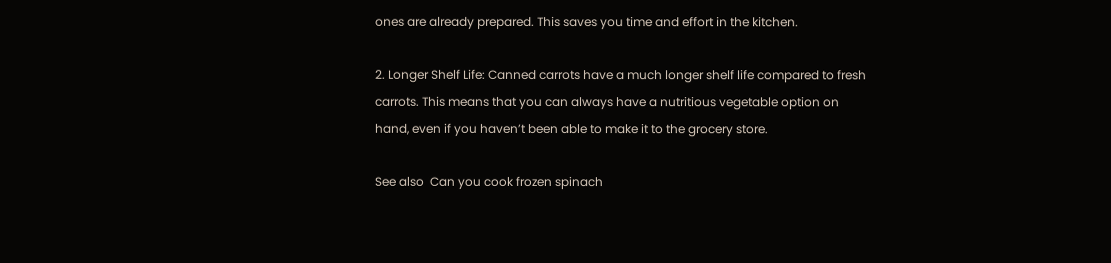ones are already prepared. This saves you time and effort in the kitchen.

2. Longer Shelf Life: Canned carrots have a much longer shelf life compared to fresh carrots. This means that you can always have a nutritious vegetable option on hand, even if you haven’t been able to make it to the grocery store.

See also  Can you cook frozen spinach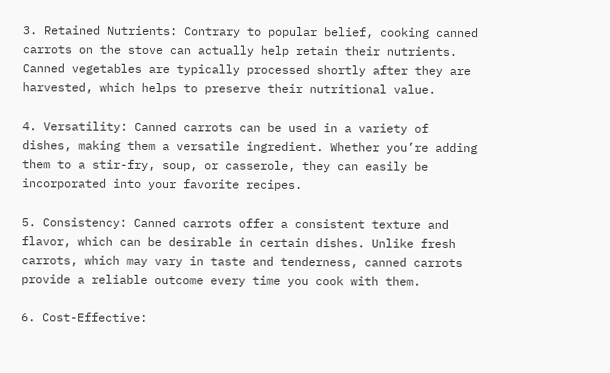3. Retained Nutrients: Contrary to popular belief, cooking canned carrots on the stove can actually help retain their nutrients. Canned vegetables are typically processed shortly after they are harvested, which helps to preserve their nutritional value.

4. Versatility: Canned carrots can be used in a variety of dishes, making them a versatile ingredient. Whether you’re adding them to a stir-fry, soup, or casserole, they can easily be incorporated into your favorite recipes.

5. Consistency: Canned carrots offer a consistent texture and flavor, which can be desirable in certain dishes. Unlike fresh carrots, which may vary in taste and tenderness, canned carrots provide a reliable outcome every time you cook with them.

6. Cost-Effective: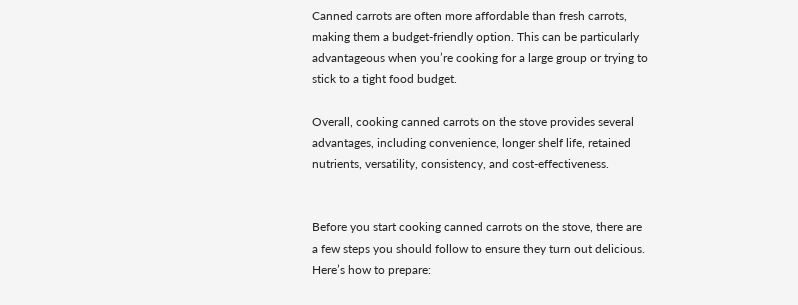Canned carrots are often more affordable than fresh carrots, making them a budget-friendly option. This can be particularly advantageous when you’re cooking for a large group or trying to stick to a tight food budget.

Overall, cooking canned carrots on the stove provides several advantages, including convenience, longer shelf life, retained nutrients, versatility, consistency, and cost-effectiveness.


Before you start cooking canned carrots on the stove, there are a few steps you should follow to ensure they turn out delicious. Here’s how to prepare: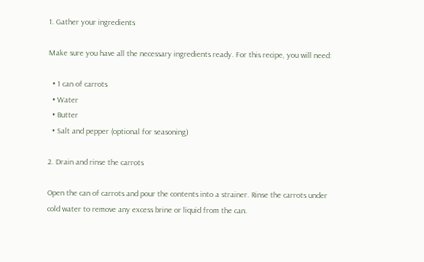1. Gather your ingredients

Make sure you have all the necessary ingredients ready. For this recipe, you will need:

  • 1 can of carrots
  • Water
  • Butter
  • Salt and pepper (optional for seasoning)

2. Drain and rinse the carrots

Open the can of carrots and pour the contents into a strainer. Rinse the carrots under cold water to remove any excess brine or liquid from the can.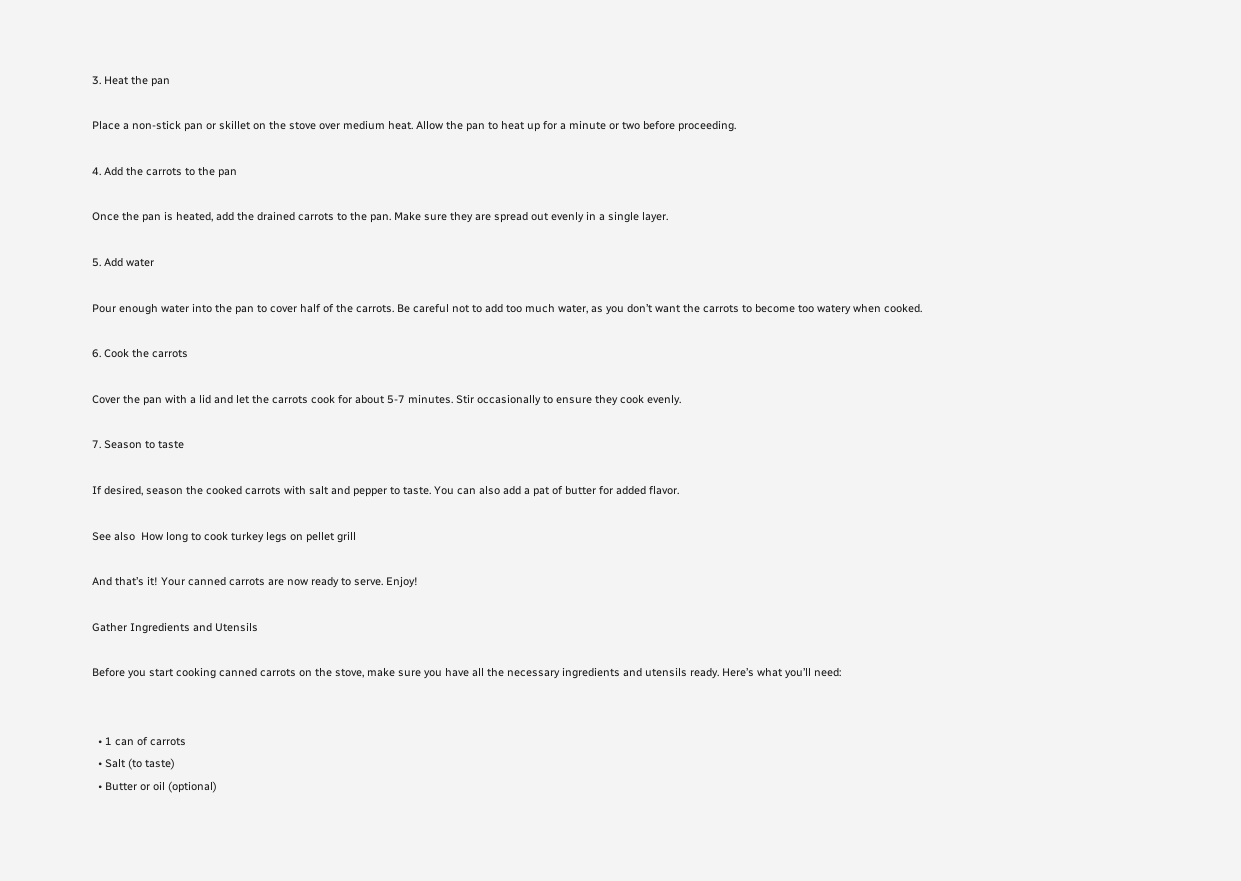3. Heat the pan

Place a non-stick pan or skillet on the stove over medium heat. Allow the pan to heat up for a minute or two before proceeding.

4. Add the carrots to the pan

Once the pan is heated, add the drained carrots to the pan. Make sure they are spread out evenly in a single layer.

5. Add water

Pour enough water into the pan to cover half of the carrots. Be careful not to add too much water, as you don’t want the carrots to become too watery when cooked.

6. Cook the carrots

Cover the pan with a lid and let the carrots cook for about 5-7 minutes. Stir occasionally to ensure they cook evenly.

7. Season to taste

If desired, season the cooked carrots with salt and pepper to taste. You can also add a pat of butter for added flavor.

See also  How long to cook turkey legs on pellet grill

And that’s it! Your canned carrots are now ready to serve. Enjoy!

Gather Ingredients and Utensils

Before you start cooking canned carrots on the stove, make sure you have all the necessary ingredients and utensils ready. Here’s what you’ll need:


  • 1 can of carrots
  • Salt (to taste)
  • Butter or oil (optional)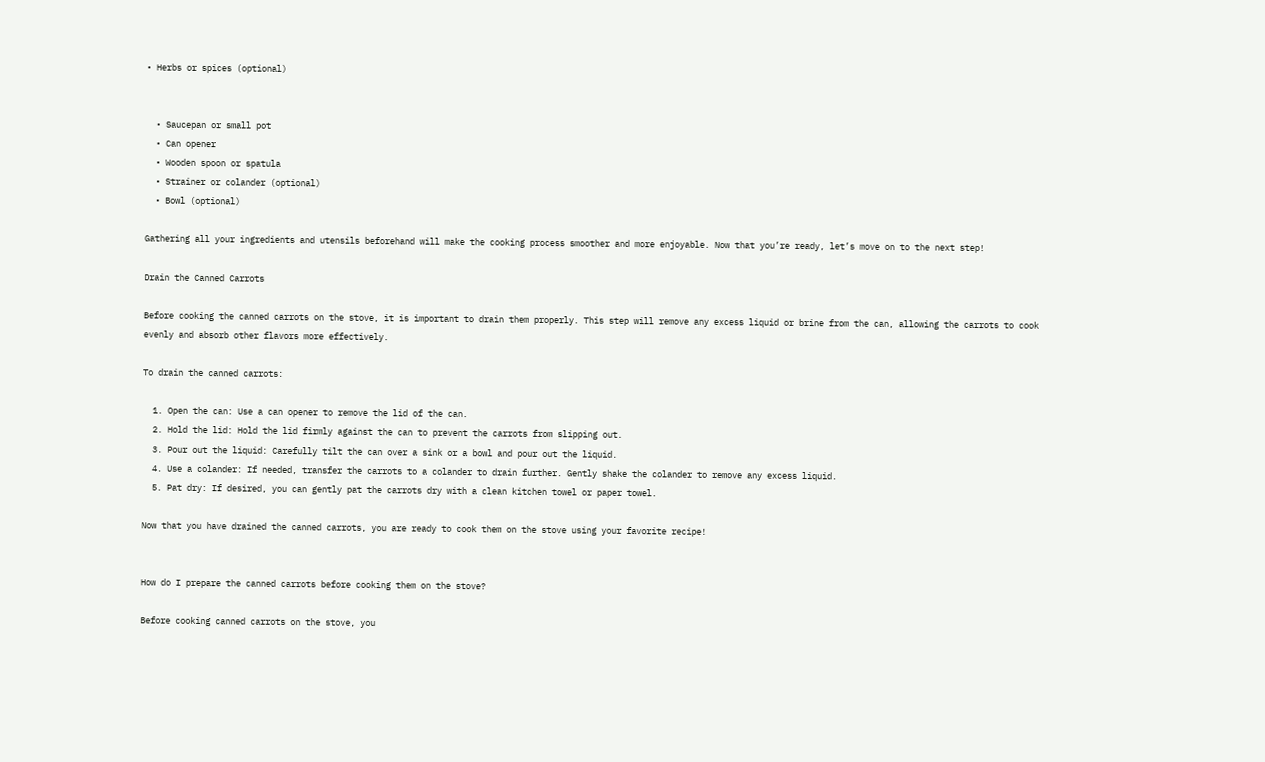• Herbs or spices (optional)


  • Saucepan or small pot
  • Can opener
  • Wooden spoon or spatula
  • Strainer or colander (optional)
  • Bowl (optional)

Gathering all your ingredients and utensils beforehand will make the cooking process smoother and more enjoyable. Now that you’re ready, let’s move on to the next step!

Drain the Canned Carrots

Before cooking the canned carrots on the stove, it is important to drain them properly. This step will remove any excess liquid or brine from the can, allowing the carrots to cook evenly and absorb other flavors more effectively.

To drain the canned carrots:

  1. Open the can: Use a can opener to remove the lid of the can.
  2. Hold the lid: Hold the lid firmly against the can to prevent the carrots from slipping out.
  3. Pour out the liquid: Carefully tilt the can over a sink or a bowl and pour out the liquid.
  4. Use a colander: If needed, transfer the carrots to a colander to drain further. Gently shake the colander to remove any excess liquid.
  5. Pat dry: If desired, you can gently pat the carrots dry with a clean kitchen towel or paper towel.

Now that you have drained the canned carrots, you are ready to cook them on the stove using your favorite recipe!


How do I prepare the canned carrots before cooking them on the stove?

Before cooking canned carrots on the stove, you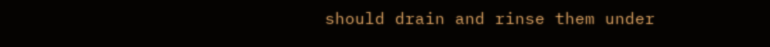should drain and rinse them under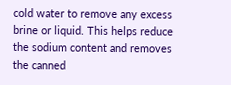cold water to remove any excess brine or liquid. This helps reduce the sodium content and removes the canned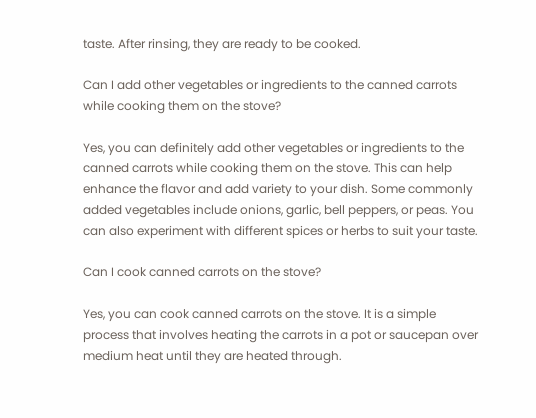taste. After rinsing, they are ready to be cooked.

Can I add other vegetables or ingredients to the canned carrots while cooking them on the stove?

Yes, you can definitely add other vegetables or ingredients to the canned carrots while cooking them on the stove. This can help enhance the flavor and add variety to your dish. Some commonly added vegetables include onions, garlic, bell peppers, or peas. You can also experiment with different spices or herbs to suit your taste.

Can I cook canned carrots on the stove?

Yes, you can cook canned carrots on the stove. It is a simple process that involves heating the carrots in a pot or saucepan over medium heat until they are heated through.